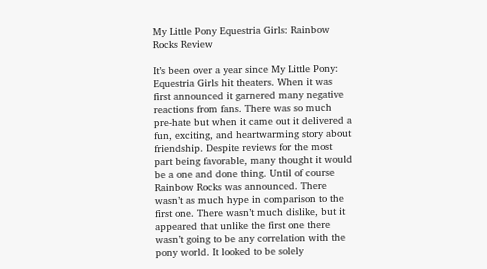My Little Pony Equestria Girls: Rainbow Rocks Review

It’s been over a year since My Little Pony: Equestria Girls hit theaters. When it was first announced it garnered many negative reactions from fans. There was so much pre-hate but when it came out it delivered a fun, exciting, and heartwarming story about friendship. Despite reviews for the most part being favorable, many thought it would be a one and done thing. Until of course Rainbow Rocks was announced. There wasn’t as much hype in comparison to the first one. There wasn’t much dislike, but it appeared that unlike the first one there wasn’t going to be any correlation with the pony world. It looked to be solely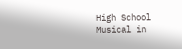High School Musical in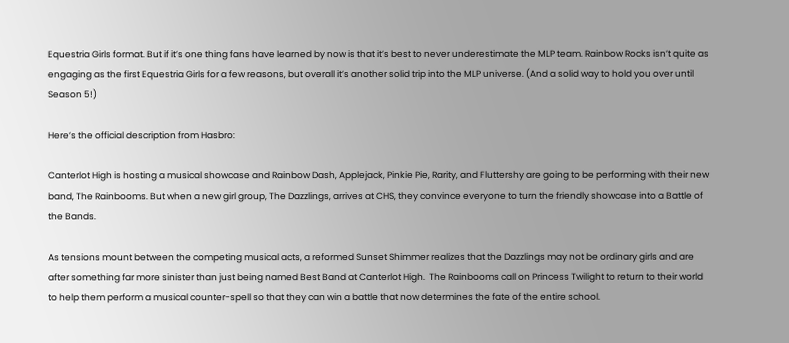Equestria Girls format. But if it’s one thing fans have learned by now is that it’s best to never underestimate the MLP team. Rainbow Rocks isn’t quite as engaging as the first Equestria Girls for a few reasons, but overall it’s another solid trip into the MLP universe. (And a solid way to hold you over until Season 5!)

Here’s the official description from Hasbro:

Canterlot High is hosting a musical showcase and Rainbow Dash, Applejack, Pinkie Pie, Rarity, and Fluttershy are going to be performing with their new band, The Rainbooms. But when a new girl group, The Dazzlings, arrives at CHS, they convince everyone to turn the friendly showcase into a Battle of the Bands.

As tensions mount between the competing musical acts, a reformed Sunset Shimmer realizes that the Dazzlings may not be ordinary girls and are after something far more sinister than just being named Best Band at Canterlot High.  The Rainbooms call on Princess Twilight to return to their world to help them perform a musical counter-spell so that they can win a battle that now determines the fate of the entire school.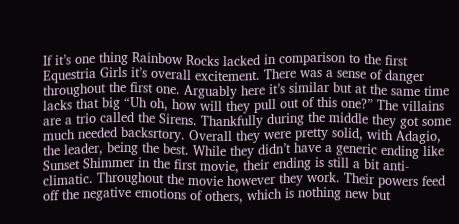If it’s one thing Rainbow Rocks lacked in comparison to the first Equestria Girls it’s overall excitement. There was a sense of danger throughout the first one. Arguably here it’s similar but at the same time lacks that big “Uh oh, how will they pull out of this one?” The villains are a trio called the Sirens. Thankfully during the middle they got some much needed backsrtory. Overall they were pretty solid, with Adagio, the leader, being the best. While they didn’t have a generic ending like Sunset Shimmer in the first movie, their ending is still a bit anti-climatic. Throughout the movie however they work. Their powers feed off the negative emotions of others, which is nothing new but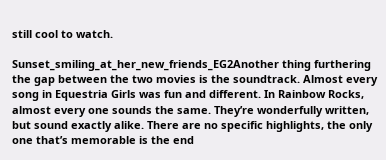still cool to watch.

Sunset_smiling_at_her_new_friends_EG2Another thing furthering the gap between the two movies is the soundtrack. Almost every song in Equestria Girls was fun and different. In Rainbow Rocks, almost every one sounds the same. They’re wonderfully written, but sound exactly alike. There are no specific highlights, the only one that’s memorable is the end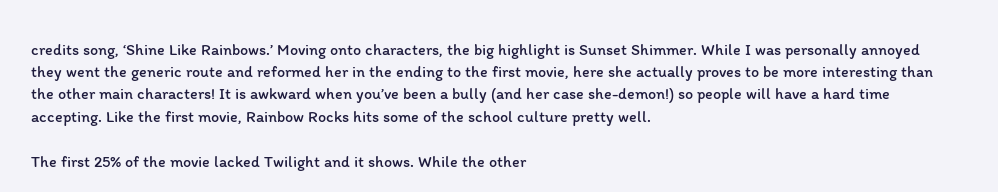credits song, ‘Shine Like Rainbows.’ Moving onto characters, the big highlight is Sunset Shimmer. While I was personally annoyed they went the generic route and reformed her in the ending to the first movie, here she actually proves to be more interesting than the other main characters! It is awkward when you’ve been a bully (and her case she-demon!) so people will have a hard time accepting. Like the first movie, Rainbow Rocks hits some of the school culture pretty well.

The first 25% of the movie lacked Twilight and it shows. While the other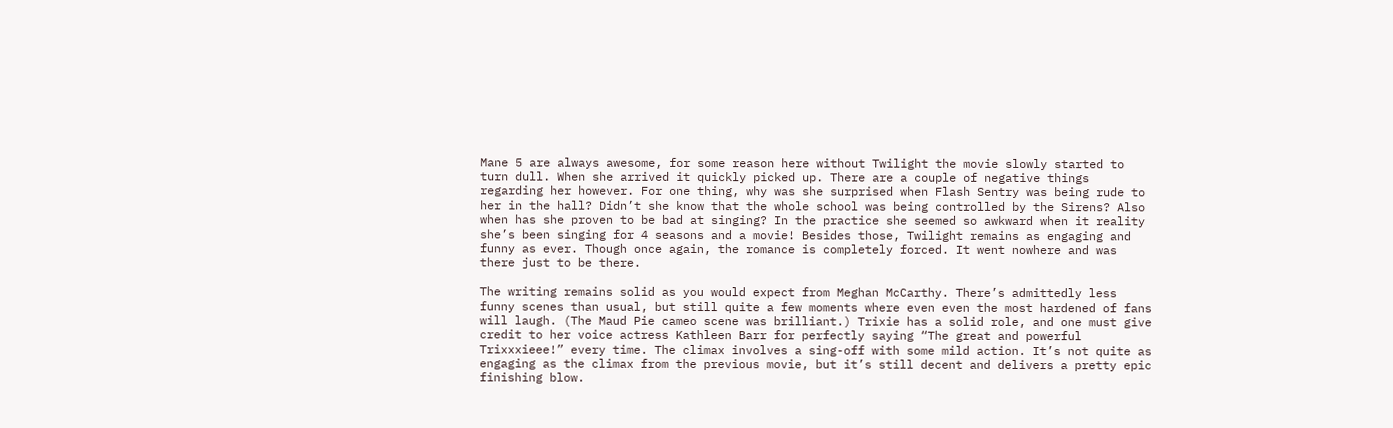Mane 5 are always awesome, for some reason here without Twilight the movie slowly started to turn dull. When she arrived it quickly picked up. There are a couple of negative things regarding her however. For one thing, why was she surprised when Flash Sentry was being rude to her in the hall? Didn’t she know that the whole school was being controlled by the Sirens? Also when has she proven to be bad at singing? In the practice she seemed so awkward when it reality she’s been singing for 4 seasons and a movie! Besides those, Twilight remains as engaging and funny as ever. Though once again, the romance is completely forced. It went nowhere and was there just to be there.

The writing remains solid as you would expect from Meghan McCarthy. There’s admittedly less funny scenes than usual, but still quite a few moments where even even the most hardened of fans will laugh. (The Maud Pie cameo scene was brilliant.) Trixie has a solid role, and one must give credit to her voice actress Kathleen Barr for perfectly saying “The great and powerful Trixxxieee!” every time. The climax involves a sing-off with some mild action. It’s not quite as engaging as the climax from the previous movie, but it’s still decent and delivers a pretty epic finishing blow.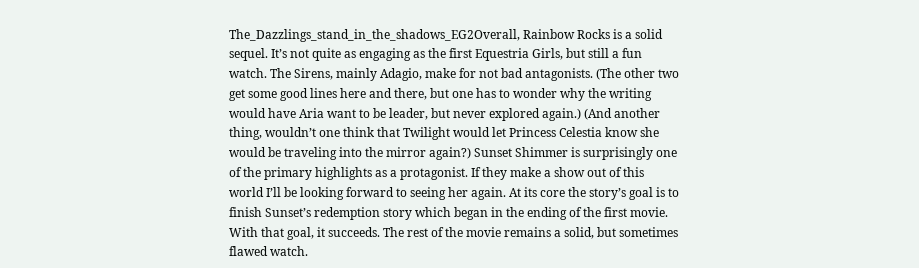The_Dazzlings_stand_in_the_shadows_EG2Overall, Rainbow Rocks is a solid sequel. It’s not quite as engaging as the first Equestria Girls, but still a fun watch. The Sirens, mainly Adagio, make for not bad antagonists. (The other two get some good lines here and there, but one has to wonder why the writing would have Aria want to be leader, but never explored again.) (And another thing, wouldn’t one think that Twilight would let Princess Celestia know she would be traveling into the mirror again?) Sunset Shimmer is surprisingly one of the primary highlights as a protagonist. If they make a show out of this world I’ll be looking forward to seeing her again. At its core the story’s goal is to finish Sunset’s redemption story which began in the ending of the first movie. With that goal, it succeeds. The rest of the movie remains a solid, but sometimes flawed watch.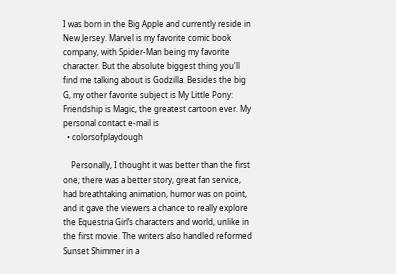I was born in the Big Apple and currently reside in New Jersey. Marvel is my favorite comic book company, with Spider-Man being my favorite character. But the absolute biggest thing you'll find me talking about is Godzilla. Besides the big G, my other favorite subject is My Little Pony: Friendship is Magic, the greatest cartoon ever. My personal contact e-mail is
  • colorsofplaydough

    Personally, I thought it was better than the first one; there was a better story, great fan service, had breathtaking animation, humor was on point, and it gave the viewers a chance to really explore the Equestria Girl’s characters and world, unlike in the first movie. The writers also handled reformed Sunset Shimmer in a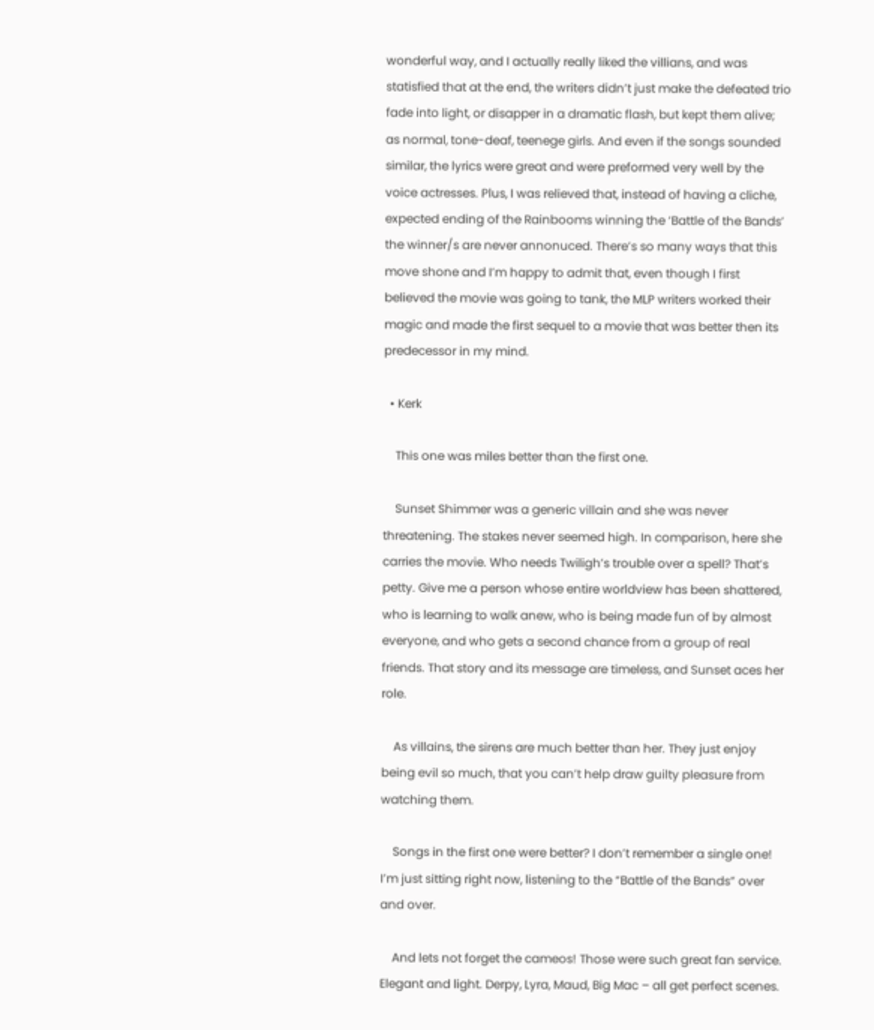wonderful way, and I actually really liked the villians, and was statisfied that at the end, the writers didn’t just make the defeated trio fade into light, or disapper in a dramatic flash, but kept them alive; as normal, tone-deaf, teenege girls. And even if the songs sounded similar, the lyrics were great and were preformed very well by the voice actresses. Plus, I was relieved that, instead of having a cliche, expected ending of the Rainbooms winning the ‘Battle of the Bands’ the winner/s are never annonuced. There’s so many ways that this move shone and I’m happy to admit that, even though I first believed the movie was going to tank, the MLP writers worked their magic and made the first sequel to a movie that was better then its predecessor in my mind.

  • Kerk

    This one was miles better than the first one.

    Sunset Shimmer was a generic villain and she was never threatening. The stakes never seemed high. In comparison, here she carries the movie. Who needs Twiligh’s trouble over a spell? That’s petty. Give me a person whose entire worldview has been shattered, who is learning to walk anew, who is being made fun of by almost everyone, and who gets a second chance from a group of real friends. That story and its message are timeless, and Sunset aces her role.

    As villains, the sirens are much better than her. They just enjoy being evil so much, that you can’t help draw guilty pleasure from watching them.

    Songs in the first one were better? I don’t remember a single one! I’m just sitting right now, listening to the “Battle of the Bands” over and over.

    And lets not forget the cameos! Those were such great fan service. Elegant and light. Derpy, Lyra, Maud, Big Mac – all get perfect scenes.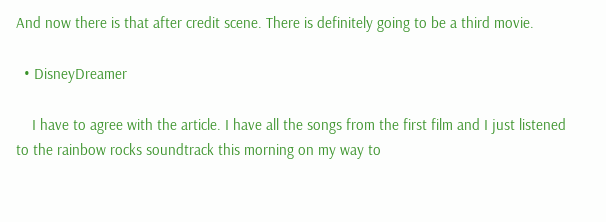And now there is that after credit scene. There is definitely going to be a third movie.

  • DisneyDreamer

    I have to agree with the article. I have all the songs from the first film and I just listened to the rainbow rocks soundtrack this morning on my way to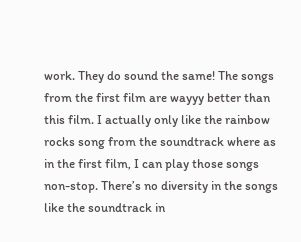work. They do sound the same! The songs from the first film are wayyy better than this film. I actually only like the rainbow rocks song from the soundtrack where as in the first film, I can play those songs non-stop. There’s no diversity in the songs like the soundtrack in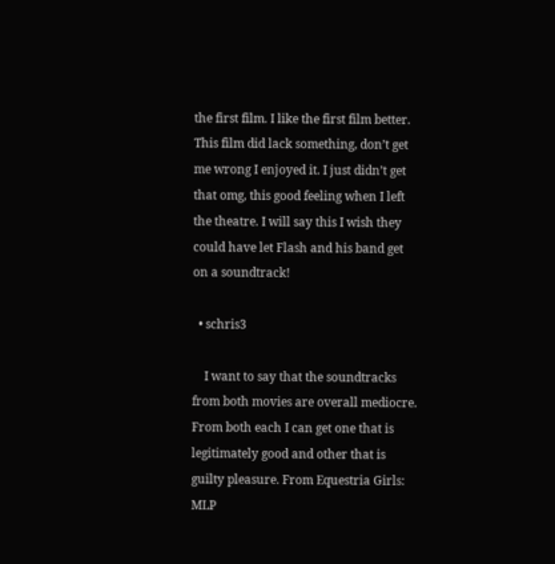the first film. I like the first film better. This film did lack something, don’t get me wrong I enjoyed it. I just didn’t get that omg, this good feeling when I left the theatre. I will say this I wish they could have let Flash and his band get on a soundtrack!

  • schris3

    I want to say that the soundtracks from both movies are overall mediocre. From both each I can get one that is legitimately good and other that is guilty pleasure. From Equestria Girls: MLP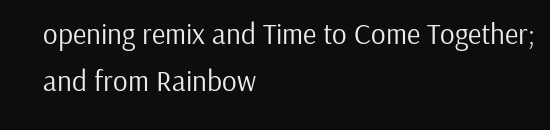opening remix and Time to Come Together; and from Rainbow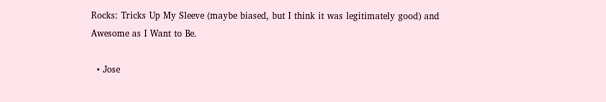Rocks: Tricks Up My Sleeve (maybe biased, but I think it was legitimately good) and Awesome as I Want to Be.

  • Jose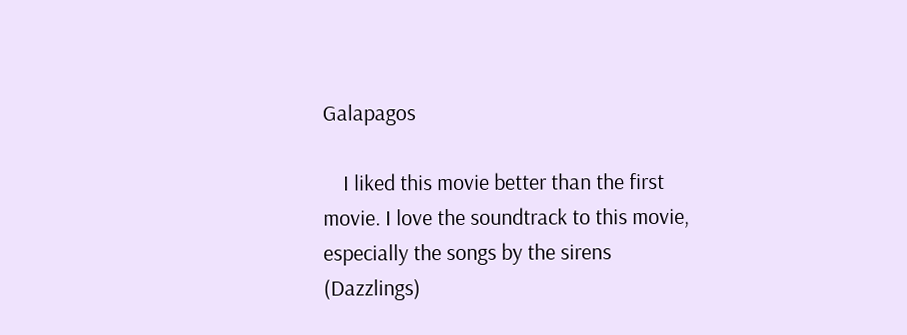Galapagos

    I liked this movie better than the first movie. I love the soundtrack to this movie, especially the songs by the sirens (Dazzlings)